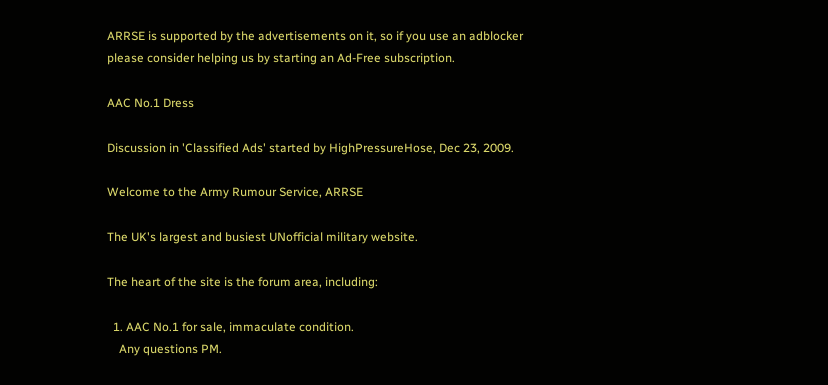ARRSE is supported by the advertisements on it, so if you use an adblocker please consider helping us by starting an Ad-Free subscription.

AAC No.1 Dress

Discussion in 'Classified Ads' started by HighPressureHose, Dec 23, 2009.

Welcome to the Army Rumour Service, ARRSE

The UK's largest and busiest UNofficial military website.

The heart of the site is the forum area, including:

  1. AAC No.1 for sale, immaculate condition.
    Any questions PM.